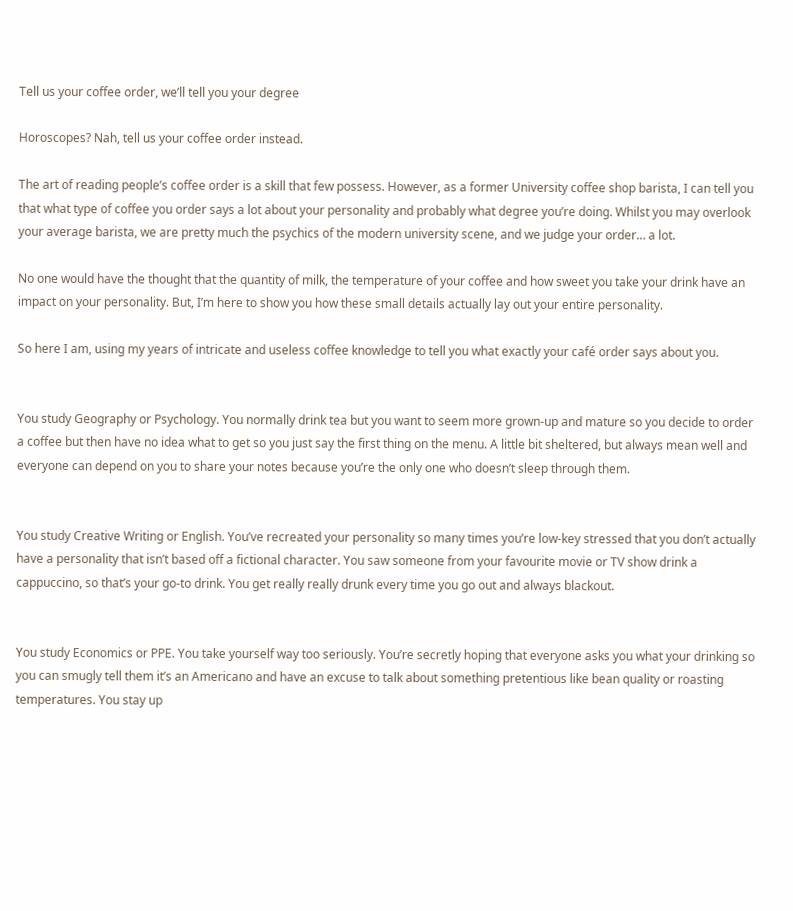Tell us your coffee order, we’ll tell you your degree

Horoscopes? Nah, tell us your coffee order instead.

The art of reading people’s coffee order is a skill that few possess. However, as a former University coffee shop barista, I can tell you that what type of coffee you order says a lot about your personality and probably what degree you’re doing. Whilst you may overlook your average barista, we are pretty much the psychics of the modern university scene, and we judge your order… a lot.

No one would have the thought that the quantity of milk, the temperature of your coffee and how sweet you take your drink have an impact on your personality. But, I’m here to show you how these small details actually lay out your entire personality.

So here I am, using my years of intricate and useless coffee knowledge to tell you what exactly your café order says about you.


You study Geography or Psychology. You normally drink tea but you want to seem more grown-up and mature so you decide to order a coffee but then have no idea what to get so you just say the first thing on the menu. A little bit sheltered, but always mean well and everyone can depend on you to share your notes because you’re the only one who doesn’t sleep through them.


You study Creative Writing or English. You’ve recreated your personality so many times you’re low-key stressed that you don’t actually have a personality that isn’t based off a fictional character. You saw someone from your favourite movie or TV show drink a cappuccino, so that’s your go-to drink. You get really really drunk every time you go out and always blackout.


You study Economics or PPE. You take yourself way too seriously. You’re secretly hoping that everyone asks you what your drinking so you can smugly tell them it’s an Americano and have an excuse to talk about something pretentious like bean quality or roasting temperatures. You stay up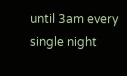until 3am every single night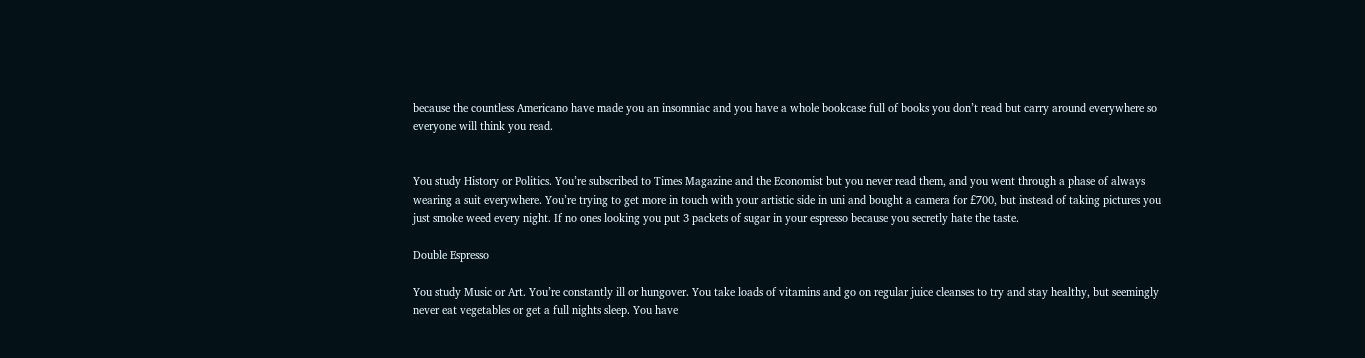because the countless Americano have made you an insomniac and you have a whole bookcase full of books you don’t read but carry around everywhere so everyone will think you read.


You study History or Politics. You’re subscribed to Times Magazine and the Economist but you never read them, and you went through a phase of always wearing a suit everywhere. You’re trying to get more in touch with your artistic side in uni and bought a camera for £700, but instead of taking pictures you just smoke weed every night. If no ones looking you put 3 packets of sugar in your espresso because you secretly hate the taste.

Double Espresso

You study Music or Art. You’re constantly ill or hungover. You take loads of vitamins and go on regular juice cleanses to try and stay healthy, but seemingly never eat vegetables or get a full nights sleep. You have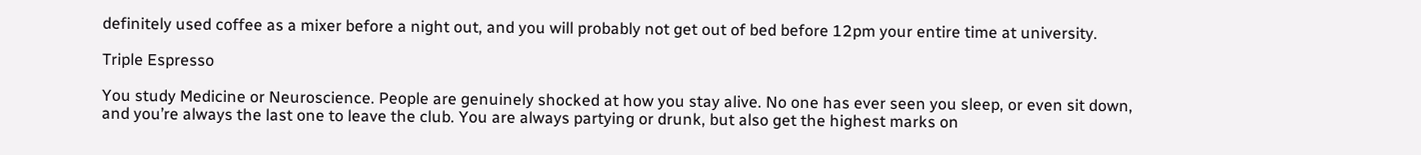definitely used coffee as a mixer before a night out, and you will probably not get out of bed before 12pm your entire time at university.

Triple Espresso

You study Medicine or Neuroscience. People are genuinely shocked at how you stay alive. No one has ever seen you sleep, or even sit down, and you’re always the last one to leave the club. You are always partying or drunk, but also get the highest marks on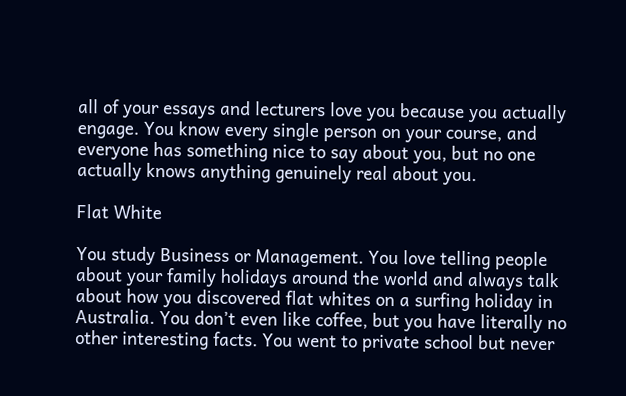all of your essays and lecturers love you because you actually engage. You know every single person on your course, and everyone has something nice to say about you, but no one actually knows anything genuinely real about you.

Flat White

You study Business or Management. You love telling people about your family holidays around the world and always talk about how you discovered flat whites on a surfing holiday in Australia. You don’t even like coffee, but you have literally no other interesting facts. You went to private school but never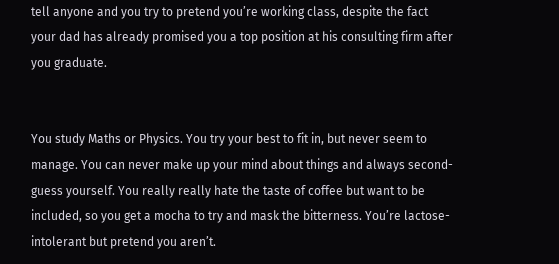tell anyone and you try to pretend you’re working class, despite the fact your dad has already promised you a top position at his consulting firm after you graduate.


You study Maths or Physics. You try your best to fit in, but never seem to manage. You can never make up your mind about things and always second-guess yourself. You really really hate the taste of coffee but want to be included, so you get a mocha to try and mask the bitterness. You’re lactose-intolerant but pretend you aren’t.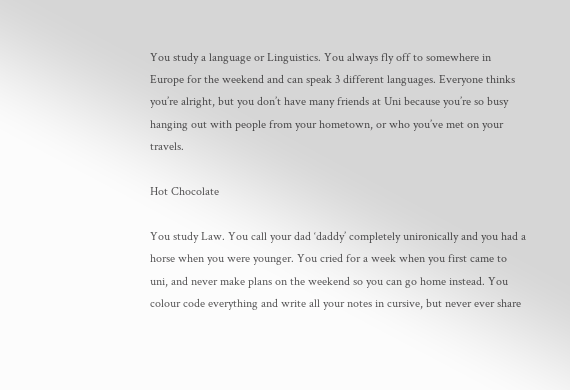You study a language or Linguistics. You always fly off to somewhere in Europe for the weekend and can speak 3 different languages. Everyone thinks you’re alright, but you don’t have many friends at Uni because you’re so busy hanging out with people from your hometown, or who you’ve met on your travels.

Hot Chocolate

You study Law. You call your dad ‘daddy’ completely unironically and you had a horse when you were younger. You cried for a week when you first came to uni, and never make plans on the weekend so you can go home instead. You colour code everything and write all your notes in cursive, but never ever share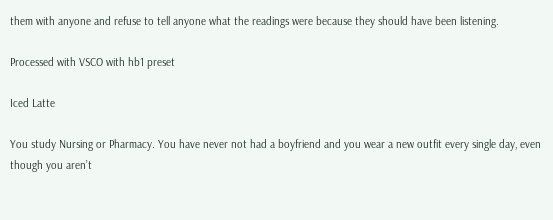them with anyone and refuse to tell anyone what the readings were because they should have been listening.

Processed with VSCO with hb1 preset

Iced Latte

You study Nursing or Pharmacy. You have never not had a boyfriend and you wear a new outfit every single day, even though you aren’t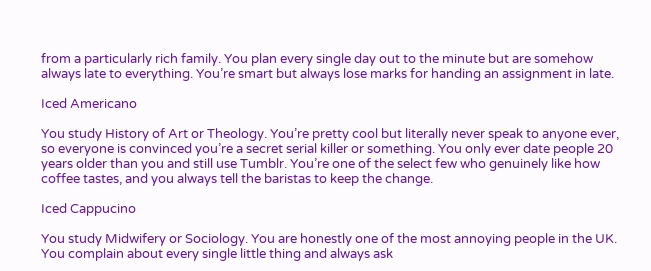from a particularly rich family. You plan every single day out to the minute but are somehow always late to everything. You’re smart but always lose marks for handing an assignment in late.

Iced Americano

You study History of Art or Theology. You’re pretty cool but literally never speak to anyone ever, so everyone is convinced you’re a secret serial killer or something. You only ever date people 20 years older than you and still use Tumblr. You’re one of the select few who genuinely like how coffee tastes, and you always tell the baristas to keep the change.

Iced Cappucino

You study Midwifery or Sociology. You are honestly one of the most annoying people in the UK. You complain about every single little thing and always ask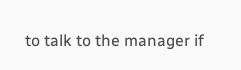to talk to the manager if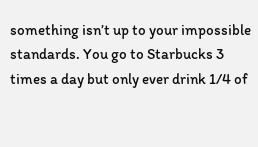something isn’t up to your impossible standards. You go to Starbucks 3 times a day but only ever drink 1/4 of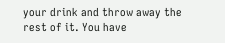your drink and throw away the rest of it. You have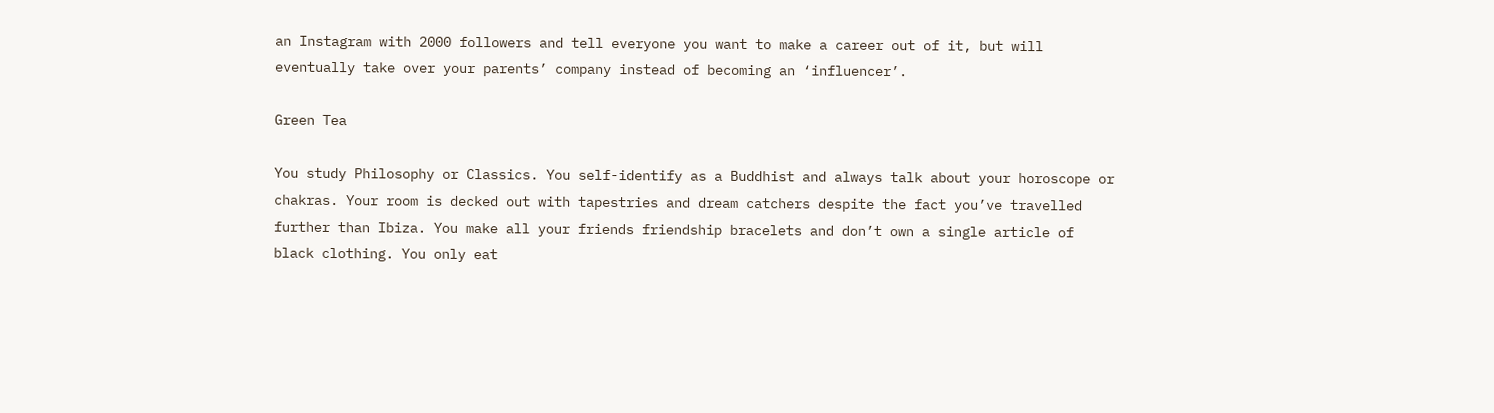an Instagram with 2000 followers and tell everyone you want to make a career out of it, but will eventually take over your parents’ company instead of becoming an ‘influencer’.

Green Tea

You study Philosophy or Classics. You self-identify as a Buddhist and always talk about your horoscope or chakras. Your room is decked out with tapestries and dream catchers despite the fact you’ve travelled further than Ibiza. You make all your friends friendship bracelets and don’t own a single article of black clothing. You only eat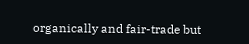organically and fair-trade but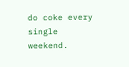do coke every single weekend.